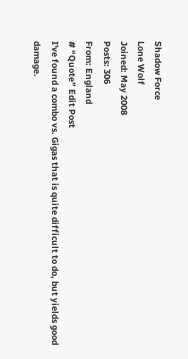Shadow Force
Lone Wolf
Joined: May 2008
Posts: 306
From: England
# “Quote” Edit Post
I've found a combo vs. Gigas that is quite difficult to do, but yields good damage.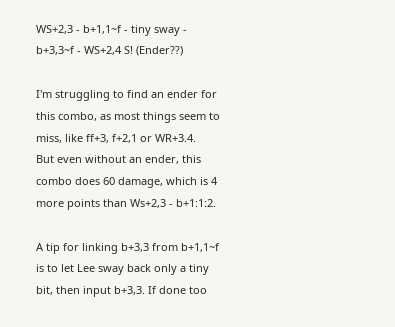WS+2,3 - b+1,1~f - tiny sway - b+3,3~f - WS+2,4 S! (Ender??)

I'm struggling to find an ender for this combo, as most things seem to miss, like ff+3, f+2,1 or WR+3.4.
But even without an ender, this combo does 60 damage, which is 4 more points than Ws+2,3 - b+1:1:2.

A tip for linking b+3,3 from b+1,1~f is to let Lee sway back only a tiny bit, then input b+3,3. If done too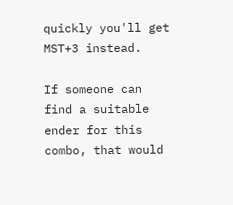quickly you'll get MST+3 instead.

If someone can find a suitable ender for this combo, that would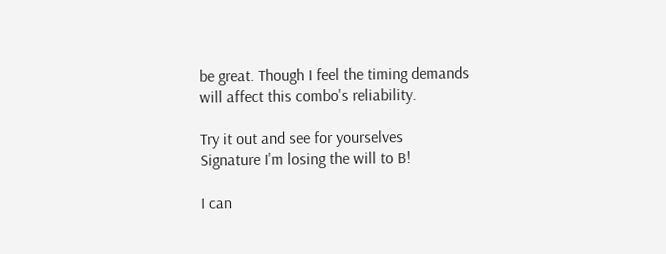be great. Though I feel the timing demands will affect this combo's reliability.

Try it out and see for yourselves
Signature I'm losing the will to B!

I can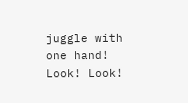juggle with one hand! Look! Look!